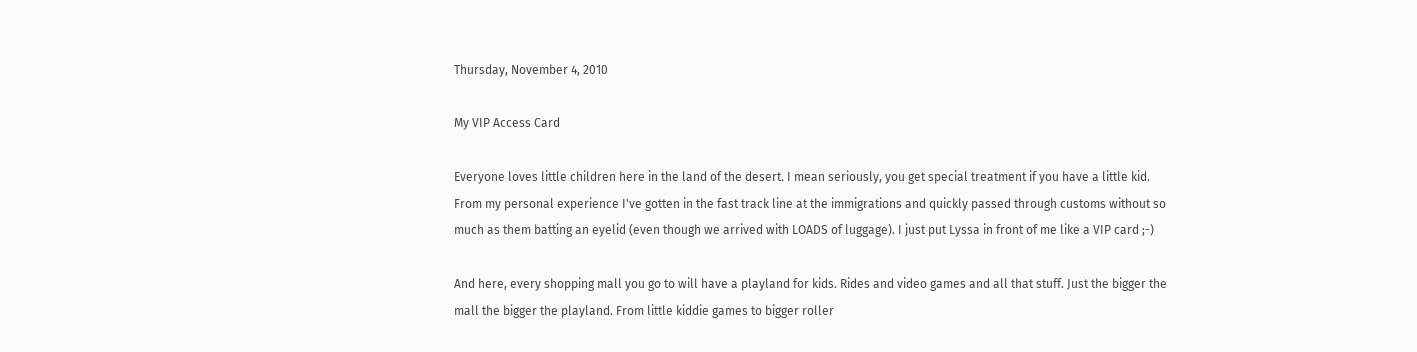Thursday, November 4, 2010

My VIP Access Card

Everyone loves little children here in the land of the desert. I mean seriously, you get special treatment if you have a little kid. From my personal experience I've gotten in the fast track line at the immigrations and quickly passed through customs without so much as them batting an eyelid (even though we arrived with LOADS of luggage). I just put Lyssa in front of me like a VIP card ;-)

And here, every shopping mall you go to will have a playland for kids. Rides and video games and all that stuff. Just the bigger the mall the bigger the playland. From little kiddie games to bigger roller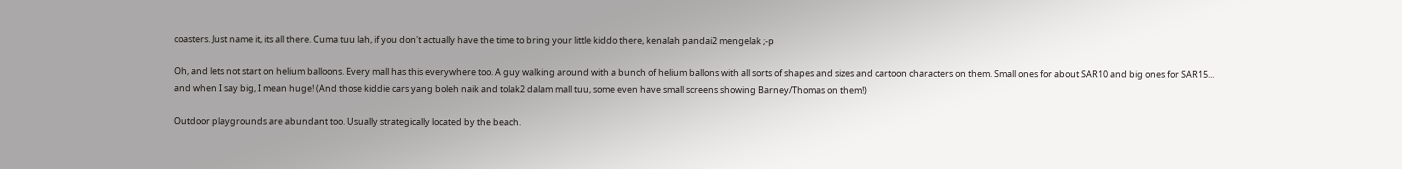coasters. Just name it, its all there. Cuma tuu lah, if you don't actually have the time to bring your little kiddo there, kenalah pandai2 mengelak ;-p

Oh, and lets not start on helium balloons. Every mall has this everywhere too. A guy walking around with a bunch of helium ballons with all sorts of shapes and sizes and cartoon characters on them. Small ones for about SAR10 and big ones for SAR15... and when I say big, I mean huge! (And those kiddie cars yang boleh naik and tolak2 dalam mall tuu, some even have small screens showing Barney/Thomas on them!)

Outdoor playgrounds are abundant too. Usually strategically located by the beach.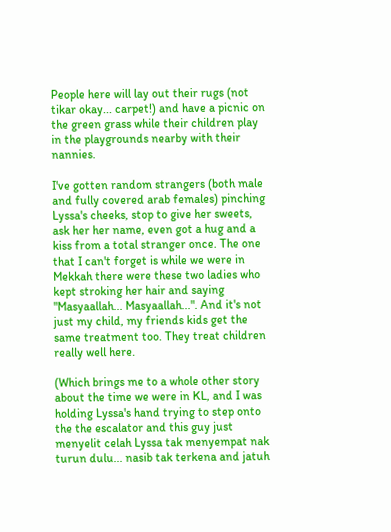People here will lay out their rugs (not tikar okay... carpet!) and have a picnic on the green grass while their children play in the playgrounds nearby with their nannies.

I've gotten random strangers (both male and fully covered arab females) pinching Lyssa's cheeks, stop to give her sweets, ask her her name, even got a hug and a kiss from a total stranger once. The one that I can't forget is while we were in Mekkah there were these two ladies who kept stroking her hair and saying "Masyaallah... Masyaallah...". And it's not just my child, my friends kids get the same treatment too. They treat children really well here.

(Which brings me to a whole other story about the time we were in KL, and I was holding Lyssa's hand trying to step onto the the escalator and this guy just menyelit celah Lyssa tak menyempat nak turun dulu... nasib tak terkena and jatuh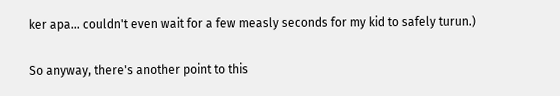ker apa... couldn't even wait for a few measly seconds for my kid to safely turun.)

So anyway, there's another point to this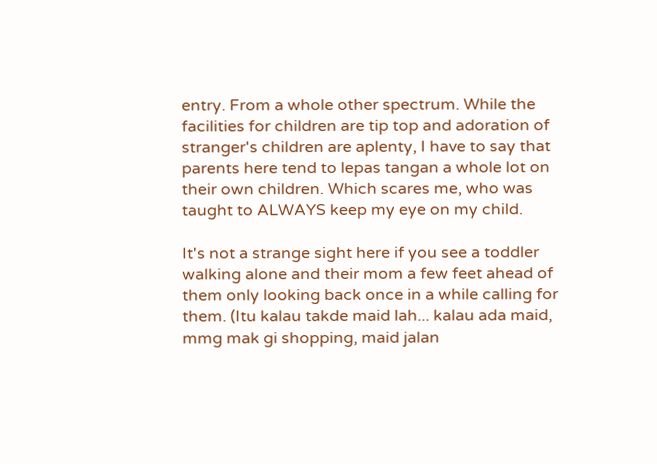entry. From a whole other spectrum. While the facilities for children are tip top and adoration of stranger's children are aplenty, I have to say that parents here tend to lepas tangan a whole lot on their own children. Which scares me, who was taught to ALWAYS keep my eye on my child.

It's not a strange sight here if you see a toddler walking alone and their mom a few feet ahead of them only looking back once in a while calling for them. (Itu kalau takde maid lah... kalau ada maid, mmg mak gi shopping, maid jalan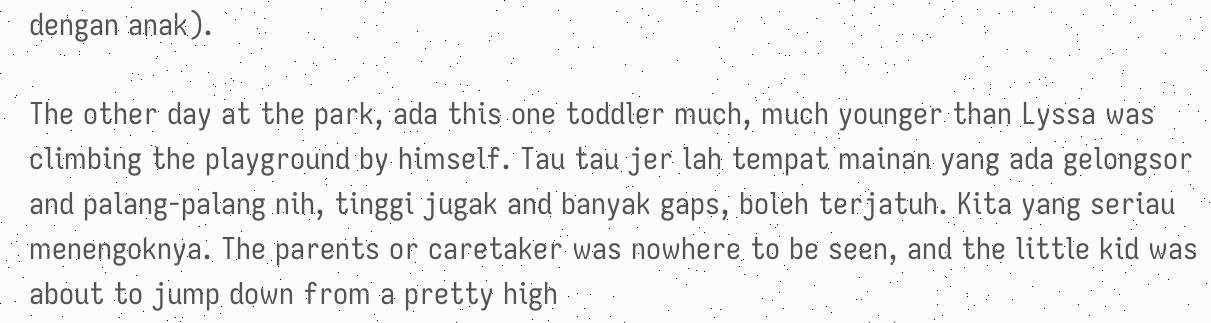dengan anak).

The other day at the park, ada this one toddler much, much younger than Lyssa was climbing the playground by himself. Tau tau jer lah tempat mainan yang ada gelongsor and palang-palang nih, tinggi jugak and banyak gaps, boleh terjatuh. Kita yang seriau menengoknya. The parents or caretaker was nowhere to be seen, and the little kid was about to jump down from a pretty high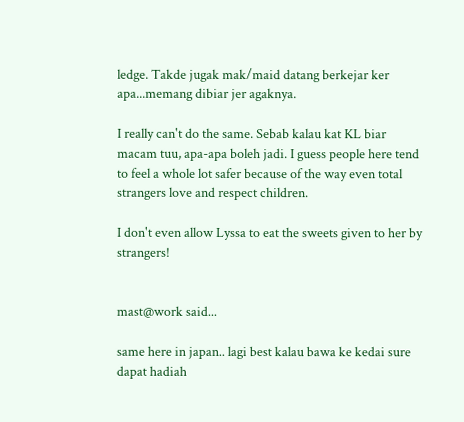ledge. Takde jugak mak/maid datang berkejar ker apa...memang dibiar jer agaknya.

I really can't do the same. Sebab kalau kat KL biar macam tuu, apa-apa boleh jadi. I guess people here tend to feel a whole lot safer because of the way even total strangers love and respect children.

I don't even allow Lyssa to eat the sweets given to her by strangers!


mast@work said...

same here in japan.. lagi best kalau bawa ke kedai sure dapat hadiah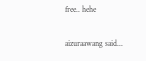free.. hehe

aizuraawang said...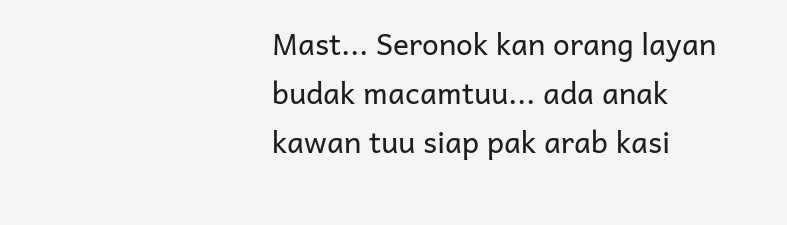Mast... Seronok kan orang layan budak macamtuu... ada anak kawan tuu siap pak arab kasi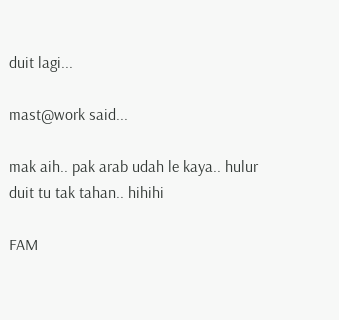duit lagi...

mast@work said...

mak aih.. pak arab udah le kaya.. hulur duit tu tak tahan.. hihihi

FAM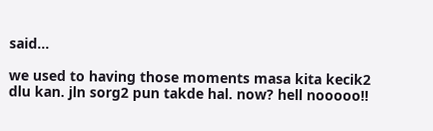said...

we used to having those moments masa kita kecik2 dlu kan. jln sorg2 pun takde hal. now? hell nooooo!!